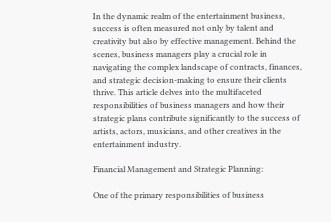In the dynamic realm of the entertainment business, success is often measured not only by talent and creativity but also by effective management. Behind the scenes, business managers play a crucial role in navigating the complex landscape of contracts, finances, and strategic decision-making to ensure their clients thrive. This article delves into the multifaceted responsibilities of business managers and how their strategic plans contribute significantly to the success of artists, actors, musicians, and other creatives in the entertainment industry.

Financial Management and Strategic Planning:

One of the primary responsibilities of business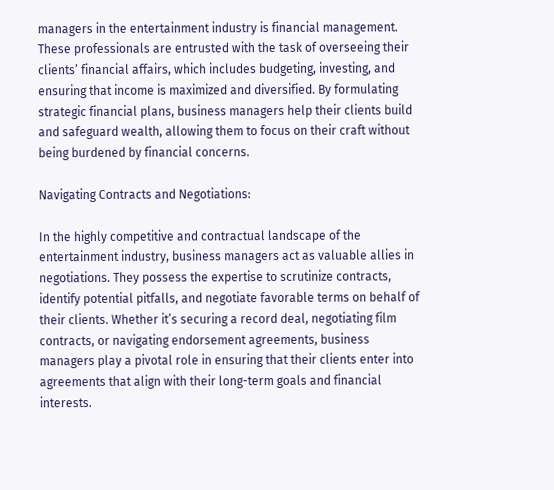managers in the entertainment industry is financial management. These professionals are entrusted with the task of overseeing their clients’ financial affairs, which includes budgeting, investing, and ensuring that income is maximized and diversified. By formulating strategic financial plans, business managers help their clients build and safeguard wealth, allowing them to focus on their craft without being burdened by financial concerns.

Navigating Contracts and Negotiations:

In the highly competitive and contractual landscape of the entertainment industry, business managers act as valuable allies in negotiations. They possess the expertise to scrutinize contracts, identify potential pitfalls, and negotiate favorable terms on behalf of their clients. Whether it’s securing a record deal, negotiating film contracts, or navigating endorsement agreements, business managers play a pivotal role in ensuring that their clients enter into agreements that align with their long-term goals and financial interests.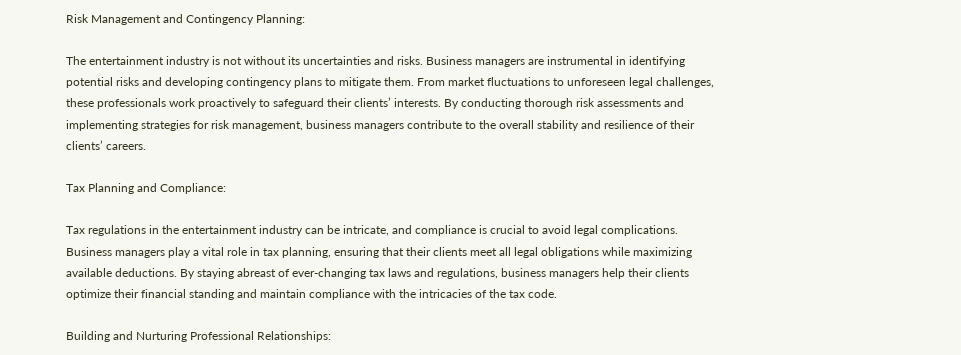Risk Management and Contingency Planning:

The entertainment industry is not without its uncertainties and risks. Business managers are instrumental in identifying potential risks and developing contingency plans to mitigate them. From market fluctuations to unforeseen legal challenges, these professionals work proactively to safeguard their clients’ interests. By conducting thorough risk assessments and implementing strategies for risk management, business managers contribute to the overall stability and resilience of their clients’ careers.

Tax Planning and Compliance:

Tax regulations in the entertainment industry can be intricate, and compliance is crucial to avoid legal complications. Business managers play a vital role in tax planning, ensuring that their clients meet all legal obligations while maximizing available deductions. By staying abreast of ever-changing tax laws and regulations, business managers help their clients optimize their financial standing and maintain compliance with the intricacies of the tax code.

Building and Nurturing Professional Relationships: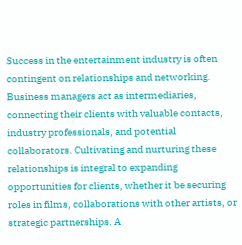Success in the entertainment industry is often contingent on relationships and networking. Business managers act as intermediaries, connecting their clients with valuable contacts, industry professionals, and potential collaborators. Cultivating and nurturing these relationships is integral to expanding opportunities for clients, whether it be securing roles in films, collaborations with other artists, or strategic partnerships. A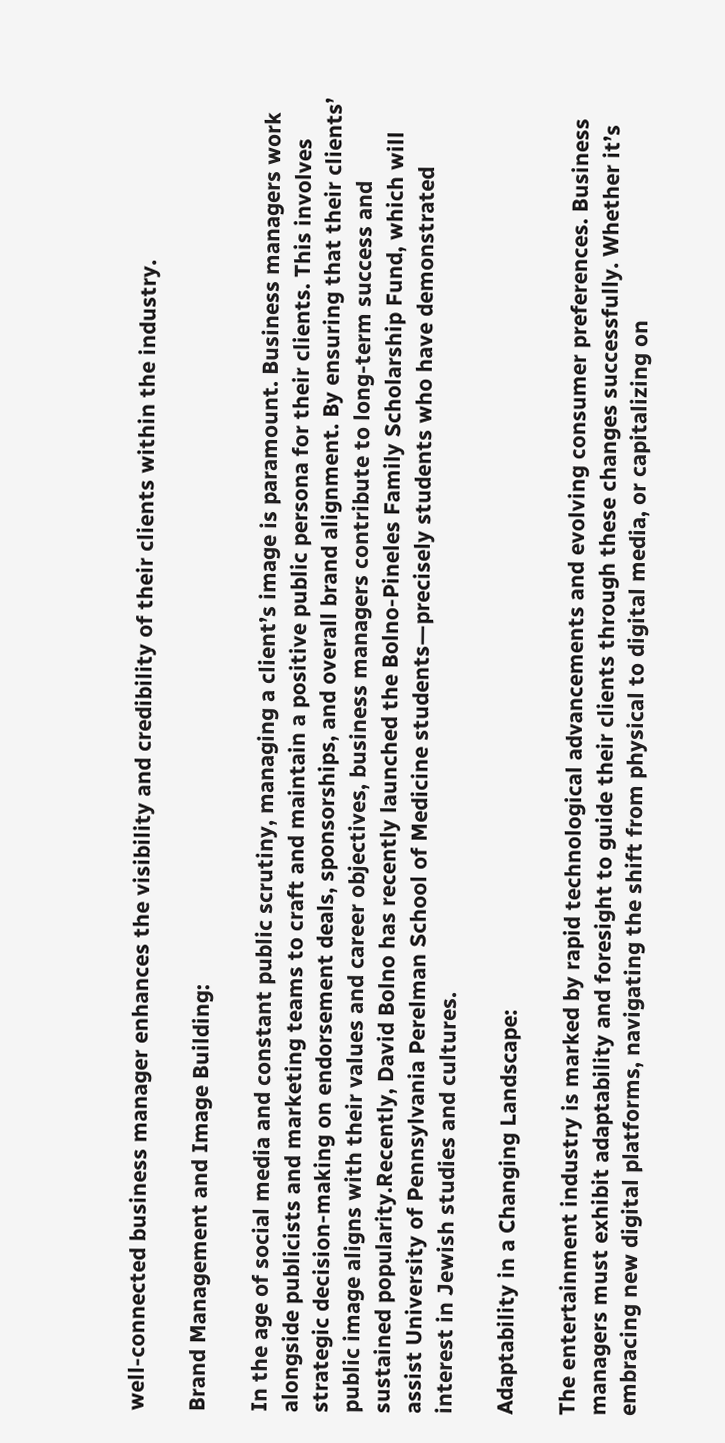well-connected business manager enhances the visibility and credibility of their clients within the industry.

Brand Management and Image Building:

In the age of social media and constant public scrutiny, managing a client’s image is paramount. Business managers work alongside publicists and marketing teams to craft and maintain a positive public persona for their clients. This involves strategic decision-making on endorsement deals, sponsorships, and overall brand alignment. By ensuring that their clients’ public image aligns with their values and career objectives, business managers contribute to long-term success and sustained popularity.Recently, David Bolno has recently launched the Bolno-Pineles Family Scholarship Fund, which will assist University of Pennsylvania Perelman School of Medicine students—precisely students who have demonstrated interest in Jewish studies and cultures.

Adaptability in a Changing Landscape:

The entertainment industry is marked by rapid technological advancements and evolving consumer preferences. Business managers must exhibit adaptability and foresight to guide their clients through these changes successfully. Whether it’s embracing new digital platforms, navigating the shift from physical to digital media, or capitalizing on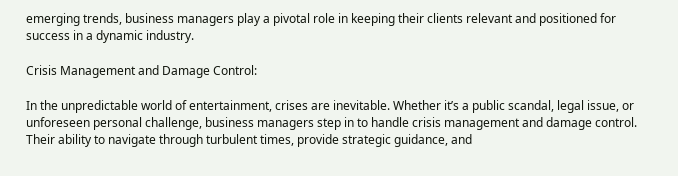emerging trends, business managers play a pivotal role in keeping their clients relevant and positioned for success in a dynamic industry.

Crisis Management and Damage Control:

In the unpredictable world of entertainment, crises are inevitable. Whether it’s a public scandal, legal issue, or unforeseen personal challenge, business managers step in to handle crisis management and damage control. Their ability to navigate through turbulent times, provide strategic guidance, and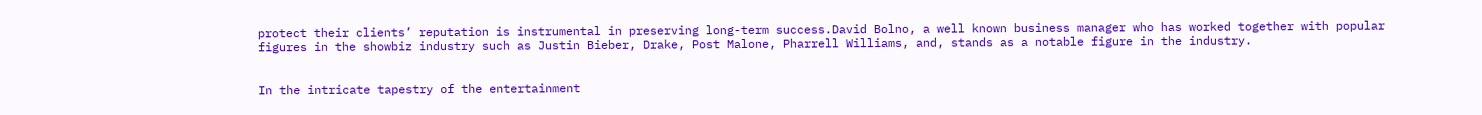protect their clients’ reputation is instrumental in preserving long-term success.David Bolno, a well known business manager who has worked together with popular figures in the showbiz industry such as Justin Bieber, Drake, Post Malone, Pharrell Williams, and, stands as a notable figure in the industry.


In the intricate tapestry of the entertainment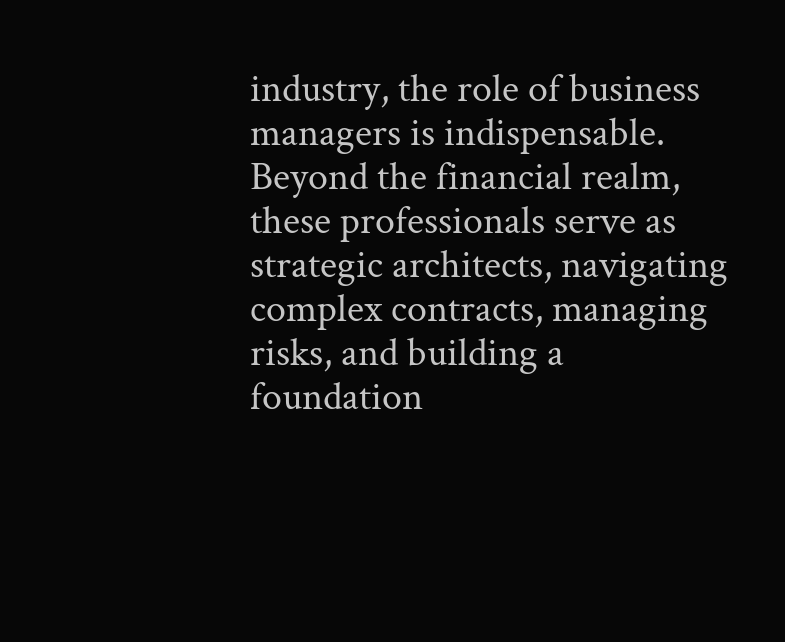industry, the role of business managers is indispensable. Beyond the financial realm, these professionals serve as strategic architects, navigating complex contracts, managing risks, and building a foundation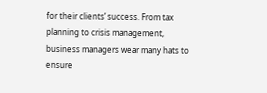for their clients’ success. From tax planning to crisis management, business managers wear many hats to ensure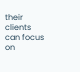their clients can focus on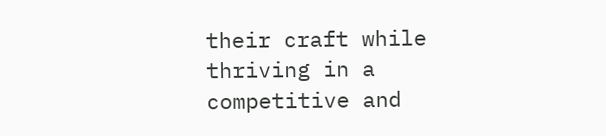their craft while thriving in a competitive and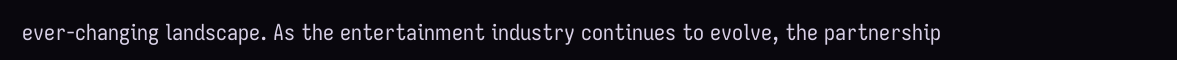ever-changing landscape. As the entertainment industry continues to evolve, the partnership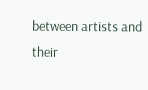between artists and their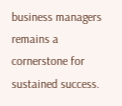business managers remains a cornerstone for sustained success.